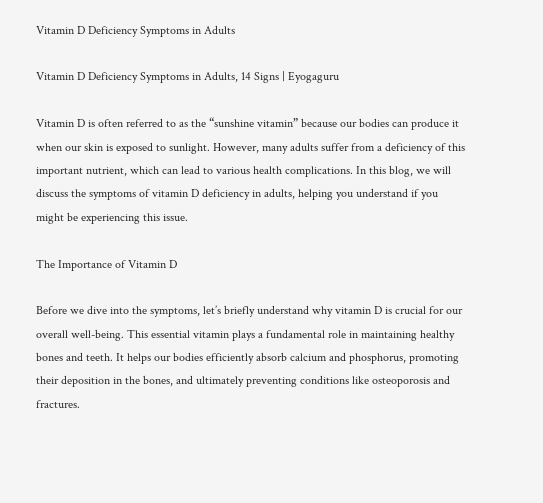Vitamin D Deficiency Symptoms in Adults

Vitamin D Deficiency Symptoms in Adults, 14 Signs | Eyogaguru

Vitamin D is often referred to as the “sunshine vitamin” because our bodies can produce it when our skin is exposed to sunlight. However, many adults suffer from a deficiency of this important nutrient, which can lead to various health complications. In this blog, we will discuss the symptoms of vitamin D deficiency in adults, helping you understand if you might be experiencing this issue.

The Importance of Vitamin D

Before we dive into the symptoms, let’s briefly understand why vitamin D is crucial for our overall well-being. This essential vitamin plays a fundamental role in maintaining healthy bones and teeth. It helps our bodies efficiently absorb calcium and phosphorus, promoting their deposition in the bones, and ultimately preventing conditions like osteoporosis and fractures.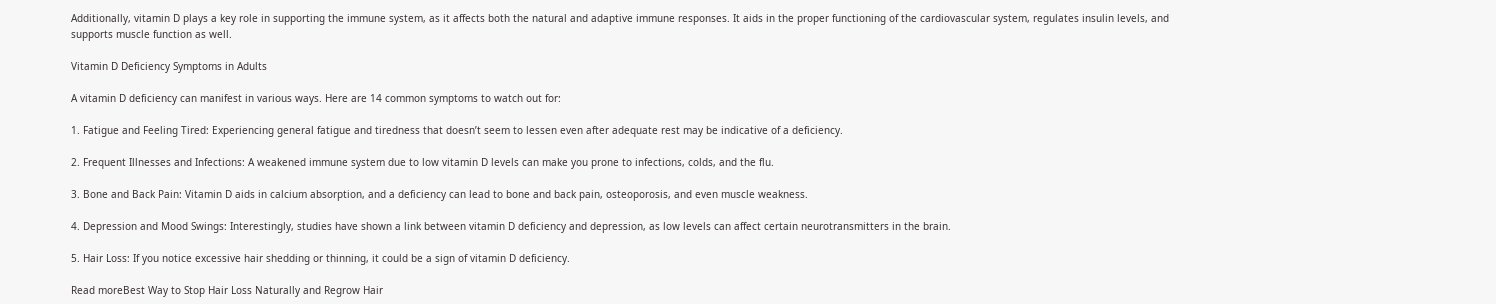Additionally, vitamin D plays a key role in supporting the immune system, as it affects both the natural and adaptive immune responses. It aids in the proper functioning of the cardiovascular system, regulates insulin levels, and supports muscle function as well.

Vitamin D Deficiency Symptoms in Adults

A vitamin D deficiency can manifest in various ways. Here are 14 common symptoms to watch out for:

1. Fatigue and Feeling Tired: Experiencing general fatigue and tiredness that doesn’t seem to lessen even after adequate rest may be indicative of a deficiency.

2. Frequent Illnesses and Infections: A weakened immune system due to low vitamin D levels can make you prone to infections, colds, and the flu.

3. Bone and Back Pain: Vitamin D aids in calcium absorption, and a deficiency can lead to bone and back pain, osteoporosis, and even muscle weakness.

4. Depression and Mood Swings: Interestingly, studies have shown a link between vitamin D deficiency and depression, as low levels can affect certain neurotransmitters in the brain.

5. Hair Loss: If you notice excessive hair shedding or thinning, it could be a sign of vitamin D deficiency.

Read moreBest Way to Stop Hair Loss Naturally and Regrow Hair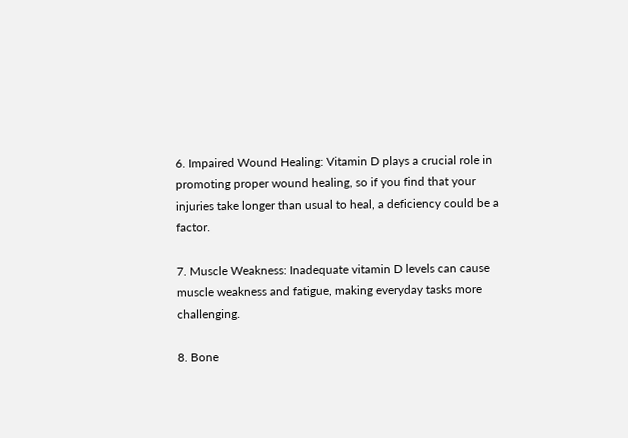6. Impaired Wound Healing: Vitamin D plays a crucial role in promoting proper wound healing, so if you find that your injuries take longer than usual to heal, a deficiency could be a factor.

7. Muscle Weakness: Inadequate vitamin D levels can cause muscle weakness and fatigue, making everyday tasks more challenging.

8. Bone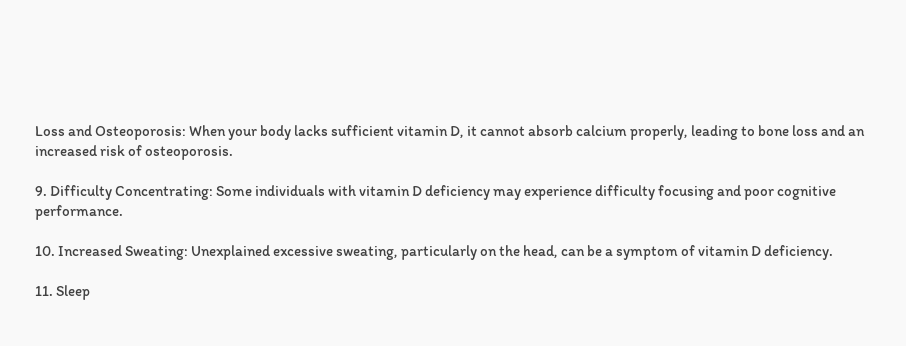Loss and Osteoporosis: When your body lacks sufficient vitamin D, it cannot absorb calcium properly, leading to bone loss and an increased risk of osteoporosis.

9. Difficulty Concentrating: Some individuals with vitamin D deficiency may experience difficulty focusing and poor cognitive performance.

10. Increased Sweating: Unexplained excessive sweating, particularly on the head, can be a symptom of vitamin D deficiency.

11. Sleep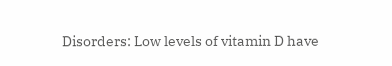Disorders: Low levels of vitamin D have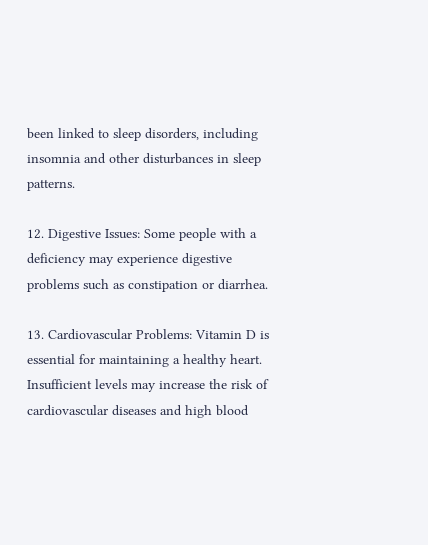been linked to sleep disorders, including insomnia and other disturbances in sleep patterns.

12. Digestive Issues: Some people with a deficiency may experience digestive problems such as constipation or diarrhea.

13. Cardiovascular Problems: Vitamin D is essential for maintaining a healthy heart. Insufficient levels may increase the risk of cardiovascular diseases and high blood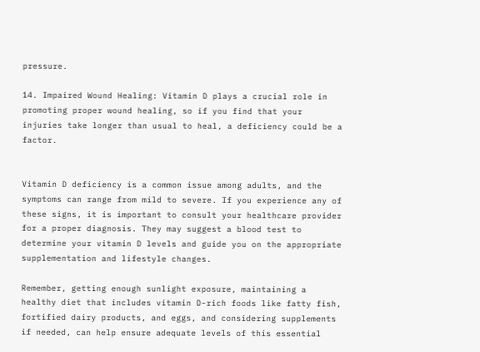pressure.

14. Impaired Wound Healing: Vitamin D plays a crucial role in promoting proper wound healing, so if you find that your injuries take longer than usual to heal, a deficiency could be a factor.


Vitamin D deficiency is a common issue among adults, and the symptoms can range from mild to severe. If you experience any of these signs, it is important to consult your healthcare provider for a proper diagnosis. They may suggest a blood test to determine your vitamin D levels and guide you on the appropriate supplementation and lifestyle changes.

Remember, getting enough sunlight exposure, maintaining a healthy diet that includes vitamin D-rich foods like fatty fish, fortified dairy products, and eggs, and considering supplements if needed, can help ensure adequate levels of this essential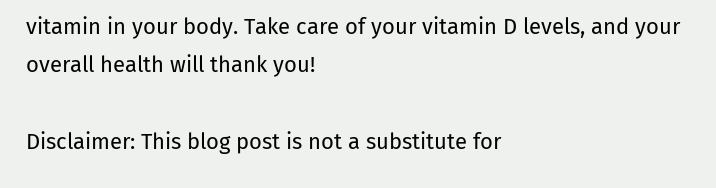vitamin in your body. Take care of your vitamin D levels, and your overall health will thank you!

Disclaimer: This blog post is not a substitute for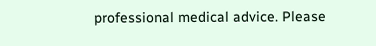professional medical advice. Please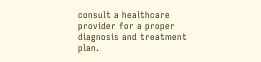consult a healthcare provider for a proper diagnosis and treatment plan.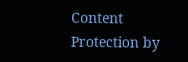Content Protection by